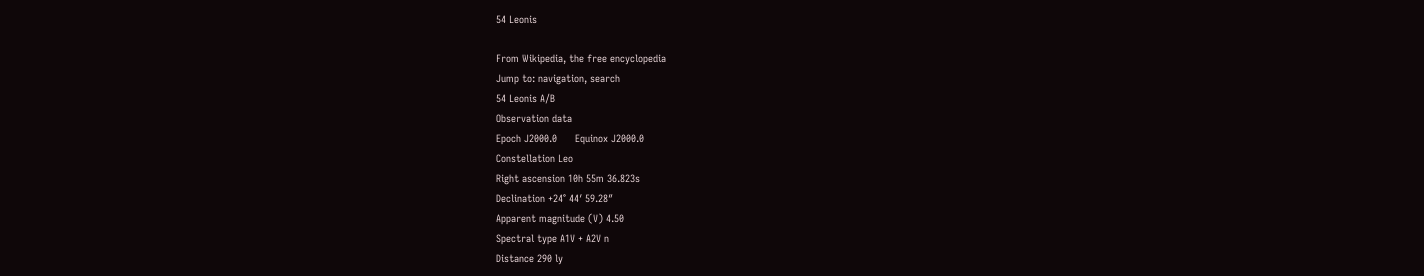54 Leonis

From Wikipedia, the free encyclopedia
Jump to: navigation, search
54 Leonis A/B
Observation data
Epoch J2000.0      Equinox J2000.0
Constellation Leo
Right ascension 10h 55m 36.823s
Declination +24° 44′ 59.28″
Apparent magnitude (V) 4.50
Spectral type A1V + A2V n
Distance 290 ly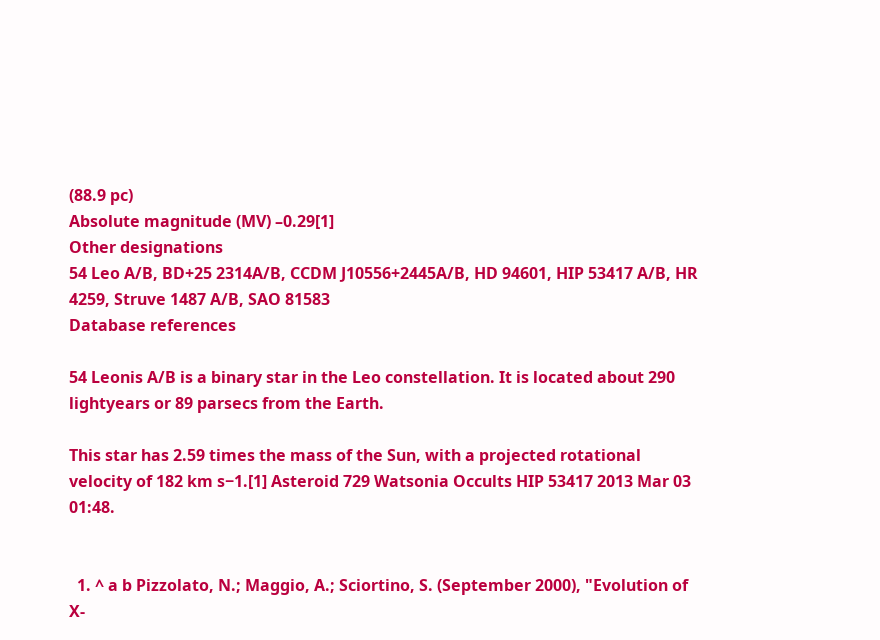(88.9 pc)
Absolute magnitude (MV) –0.29[1]
Other designations
54 Leo A/B, BD+25 2314A/B, CCDM J10556+2445A/B, HD 94601, HIP 53417 A/B, HR 4259, Struve 1487 A/B, SAO 81583
Database references

54 Leonis A/B is a binary star in the Leo constellation. It is located about 290 lightyears or 89 parsecs from the Earth.

This star has 2.59 times the mass of the Sun, with a projected rotational velocity of 182 km s−1.[1] Asteroid 729 Watsonia Occults HIP 53417 2013 Mar 03 01:48.


  1. ^ a b Pizzolato, N.; Maggio, A.; Sciortino, S. (September 2000), "Evolution of X-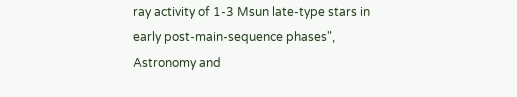ray activity of 1-3 Msun late-type stars in early post-main-sequence phases", Astronomy and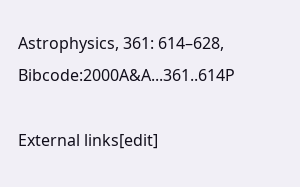Astrophysics, 361: 614–628, Bibcode:2000A&A...361..614P

External links[edit]